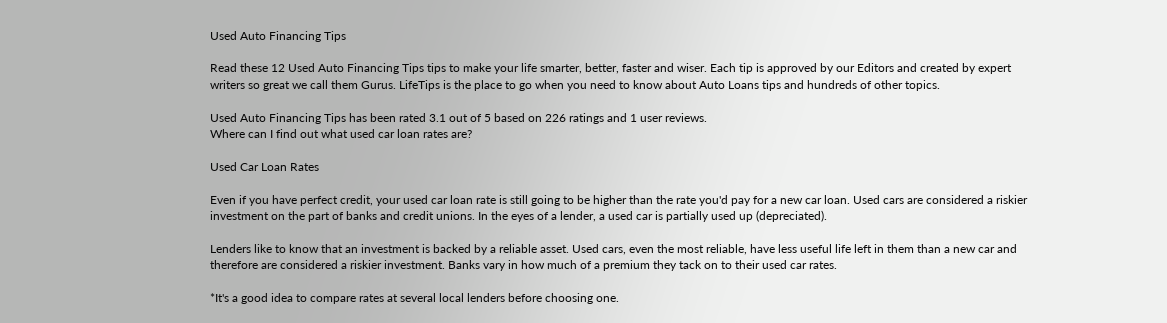Used Auto Financing Tips

Read these 12 Used Auto Financing Tips tips to make your life smarter, better, faster and wiser. Each tip is approved by our Editors and created by expert writers so great we call them Gurus. LifeTips is the place to go when you need to know about Auto Loans tips and hundreds of other topics.

Used Auto Financing Tips has been rated 3.1 out of 5 based on 226 ratings and 1 user reviews.
Where can I find out what used car loan rates are?

Used Car Loan Rates

Even if you have perfect credit, your used car loan rate is still going to be higher than the rate you'd pay for a new car loan. Used cars are considered a riskier investment on the part of banks and credit unions. In the eyes of a lender, a used car is partially used up (depreciated).

Lenders like to know that an investment is backed by a reliable asset. Used cars, even the most reliable, have less useful life left in them than a new car and therefore are considered a riskier investment. Banks vary in how much of a premium they tack on to their used car rates.

*It's a good idea to compare rates at several local lenders before choosing one.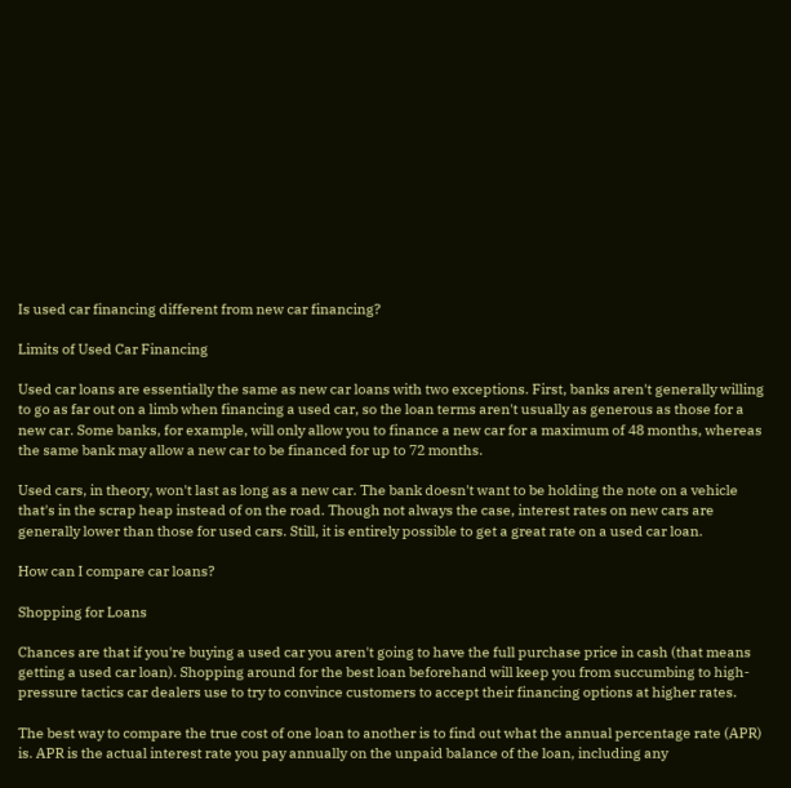Is used car financing different from new car financing?

Limits of Used Car Financing

Used car loans are essentially the same as new car loans with two exceptions. First, banks aren't generally willing to go as far out on a limb when financing a used car, so the loan terms aren't usually as generous as those for a new car. Some banks, for example, will only allow you to finance a new car for a maximum of 48 months, whereas the same bank may allow a new car to be financed for up to 72 months.

Used cars, in theory, won't last as long as a new car. The bank doesn't want to be holding the note on a vehicle that's in the scrap heap instead of on the road. Though not always the case, interest rates on new cars are generally lower than those for used cars. Still, it is entirely possible to get a great rate on a used car loan.

How can I compare car loans?

Shopping for Loans

Chances are that if you're buying a used car you aren't going to have the full purchase price in cash (that means getting a used car loan). Shopping around for the best loan beforehand will keep you from succumbing to high-pressure tactics car dealers use to try to convince customers to accept their financing options at higher rates.

The best way to compare the true cost of one loan to another is to find out what the annual percentage rate (APR) is. APR is the actual interest rate you pay annually on the unpaid balance of the loan, including any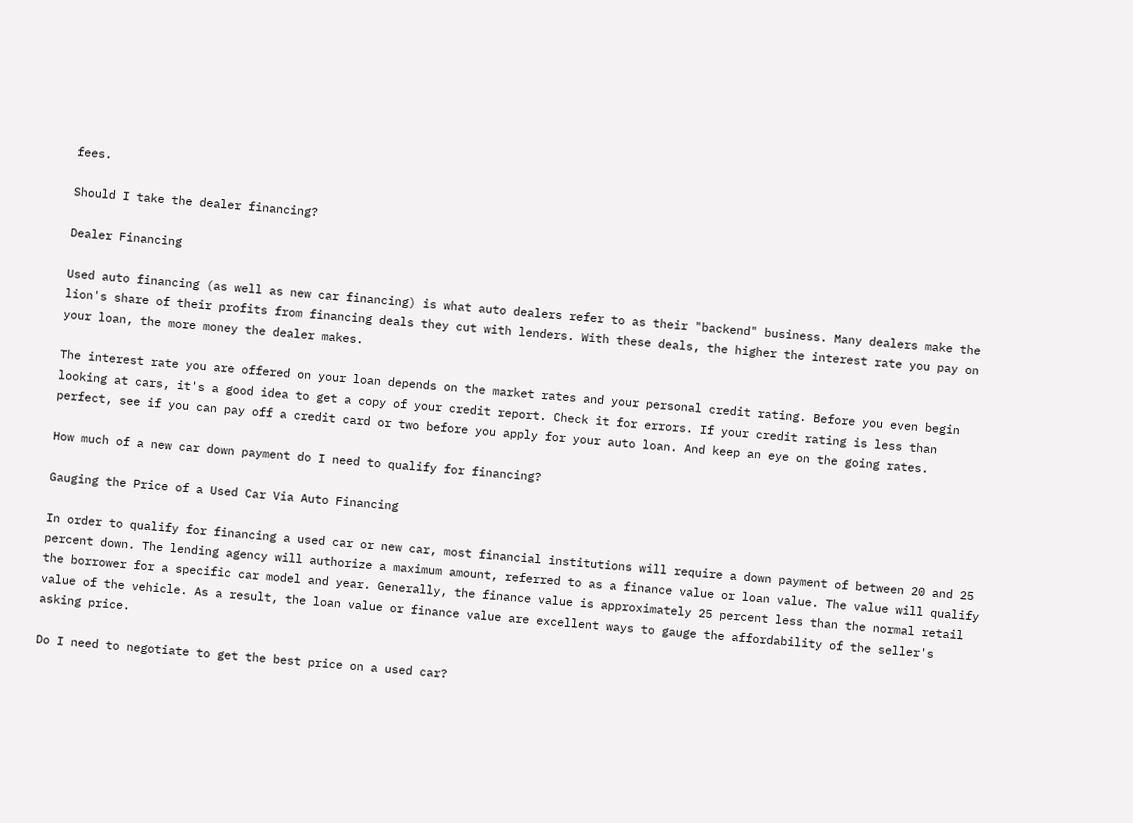fees.

Should I take the dealer financing?

Dealer Financing

Used auto financing (as well as new car financing) is what auto dealers refer to as their "backend" business. Many dealers make the lion's share of their profits from financing deals they cut with lenders. With these deals, the higher the interest rate you pay on your loan, the more money the dealer makes.

The interest rate you are offered on your loan depends on the market rates and your personal credit rating. Before you even begin looking at cars, it's a good idea to get a copy of your credit report. Check it for errors. If your credit rating is less than perfect, see if you can pay off a credit card or two before you apply for your auto loan. And keep an eye on the going rates.

How much of a new car down payment do I need to qualify for financing?

Gauging the Price of a Used Car Via Auto Financing

In order to qualify for financing a used car or new car, most financial institutions will require a down payment of between 20 and 25 percent down. The lending agency will authorize a maximum amount, referred to as a finance value or loan value. The value will qualify the borrower for a specific car model and year. Generally, the finance value is approximately 25 percent less than the normal retail value of the vehicle. As a result, the loan value or finance value are excellent ways to gauge the affordability of the seller's asking price.

Do I need to negotiate to get the best price on a used car?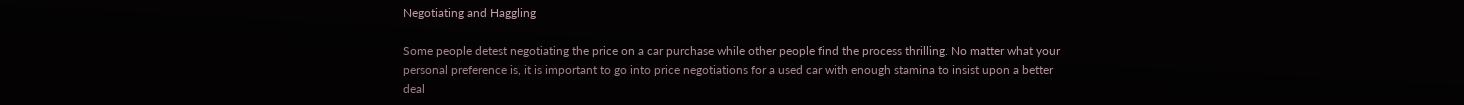Negotiating and Haggling

Some people detest negotiating the price on a car purchase while other people find the process thrilling. No matter what your personal preference is, it is important to go into price negotiations for a used car with enough stamina to insist upon a better deal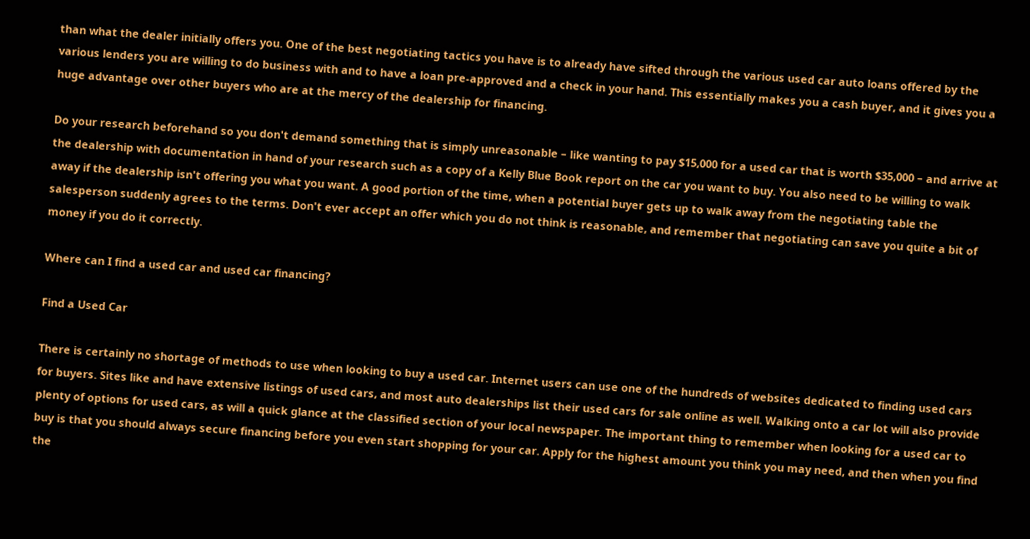than what the dealer initially offers you. One of the best negotiating tactics you have is to already have sifted through the various used car auto loans offered by the various lenders you are willing to do business with and to have a loan pre-approved and a check in your hand. This essentially makes you a cash buyer, and it gives you a huge advantage over other buyers who are at the mercy of the dealership for financing.

Do your research beforehand so you don't demand something that is simply unreasonable – like wanting to pay $15,000 for a used car that is worth $35,000 – and arrive at the dealership with documentation in hand of your research such as a copy of a Kelly Blue Book report on the car you want to buy. You also need to be willing to walk away if the dealership isn't offering you what you want. A good portion of the time, when a potential buyer gets up to walk away from the negotiating table the salesperson suddenly agrees to the terms. Don't ever accept an offer which you do not think is reasonable, and remember that negotiating can save you quite a bit of money if you do it correctly.

Where can I find a used car and used car financing?

Find a Used Car

There is certainly no shortage of methods to use when looking to buy a used car. Internet users can use one of the hundreds of websites dedicated to finding used cars for buyers. Sites like and have extensive listings of used cars, and most auto dealerships list their used cars for sale online as well. Walking onto a car lot will also provide plenty of options for used cars, as will a quick glance at the classified section of your local newspaper. The important thing to remember when looking for a used car to buy is that you should always secure financing before you even start shopping for your car. Apply for the highest amount you think you may need, and then when you find the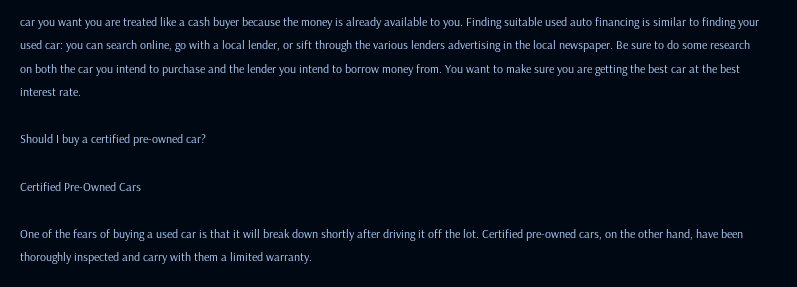car you want you are treated like a cash buyer because the money is already available to you. Finding suitable used auto financing is similar to finding your used car: you can search online, go with a local lender, or sift through the various lenders advertising in the local newspaper. Be sure to do some research on both the car you intend to purchase and the lender you intend to borrow money from. You want to make sure you are getting the best car at the best interest rate.

Should I buy a certified pre-owned car?

Certified Pre-Owned Cars

One of the fears of buying a used car is that it will break down shortly after driving it off the lot. Certified pre-owned cars, on the other hand, have been thoroughly inspected and carry with them a limited warranty.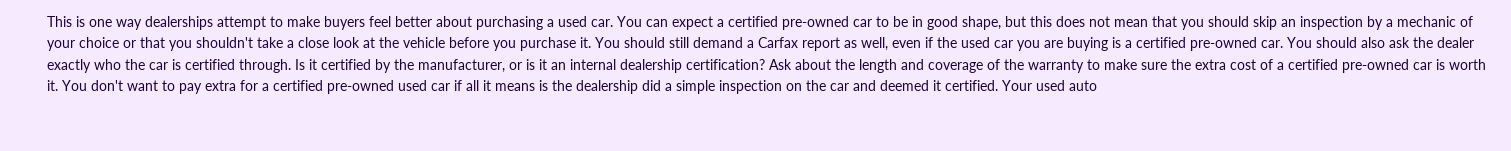This is one way dealerships attempt to make buyers feel better about purchasing a used car. You can expect a certified pre-owned car to be in good shape, but this does not mean that you should skip an inspection by a mechanic of your choice or that you shouldn't take a close look at the vehicle before you purchase it. You should still demand a Carfax report as well, even if the used car you are buying is a certified pre-owned car. You should also ask the dealer exactly who the car is certified through. Is it certified by the manufacturer, or is it an internal dealership certification? Ask about the length and coverage of the warranty to make sure the extra cost of a certified pre-owned car is worth it. You don't want to pay extra for a certified pre-owned used car if all it means is the dealership did a simple inspection on the car and deemed it certified. Your used auto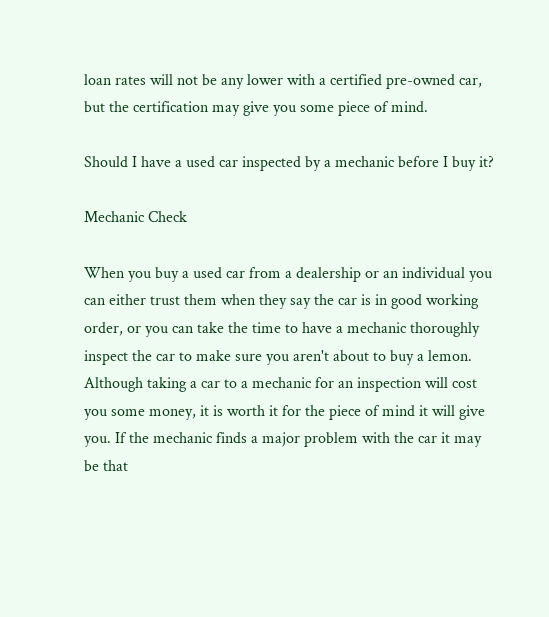loan rates will not be any lower with a certified pre-owned car, but the certification may give you some piece of mind.

Should I have a used car inspected by a mechanic before I buy it?

Mechanic Check

When you buy a used car from a dealership or an individual you can either trust them when they say the car is in good working order, or you can take the time to have a mechanic thoroughly inspect the car to make sure you aren't about to buy a lemon. Although taking a car to a mechanic for an inspection will cost you some money, it is worth it for the piece of mind it will give you. If the mechanic finds a major problem with the car it may be that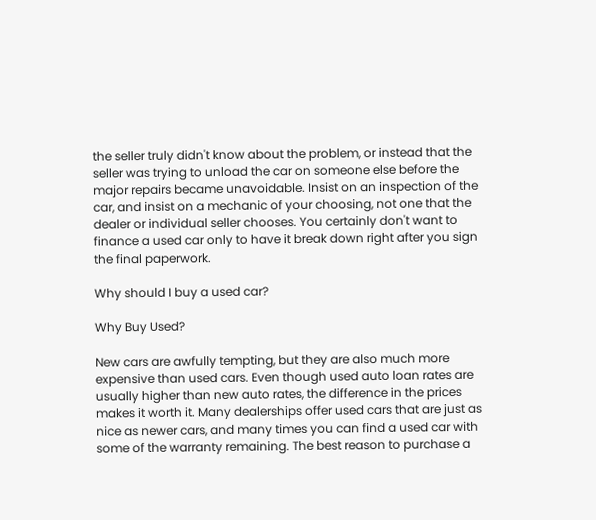the seller truly didn't know about the problem, or instead that the seller was trying to unload the car on someone else before the major repairs became unavoidable. Insist on an inspection of the car, and insist on a mechanic of your choosing, not one that the dealer or individual seller chooses. You certainly don't want to finance a used car only to have it break down right after you sign the final paperwork.

Why should I buy a used car?

Why Buy Used?

New cars are awfully tempting, but they are also much more expensive than used cars. Even though used auto loan rates are usually higher than new auto rates, the difference in the prices makes it worth it. Many dealerships offer used cars that are just as nice as newer cars, and many times you can find a used car with some of the warranty remaining. The best reason to purchase a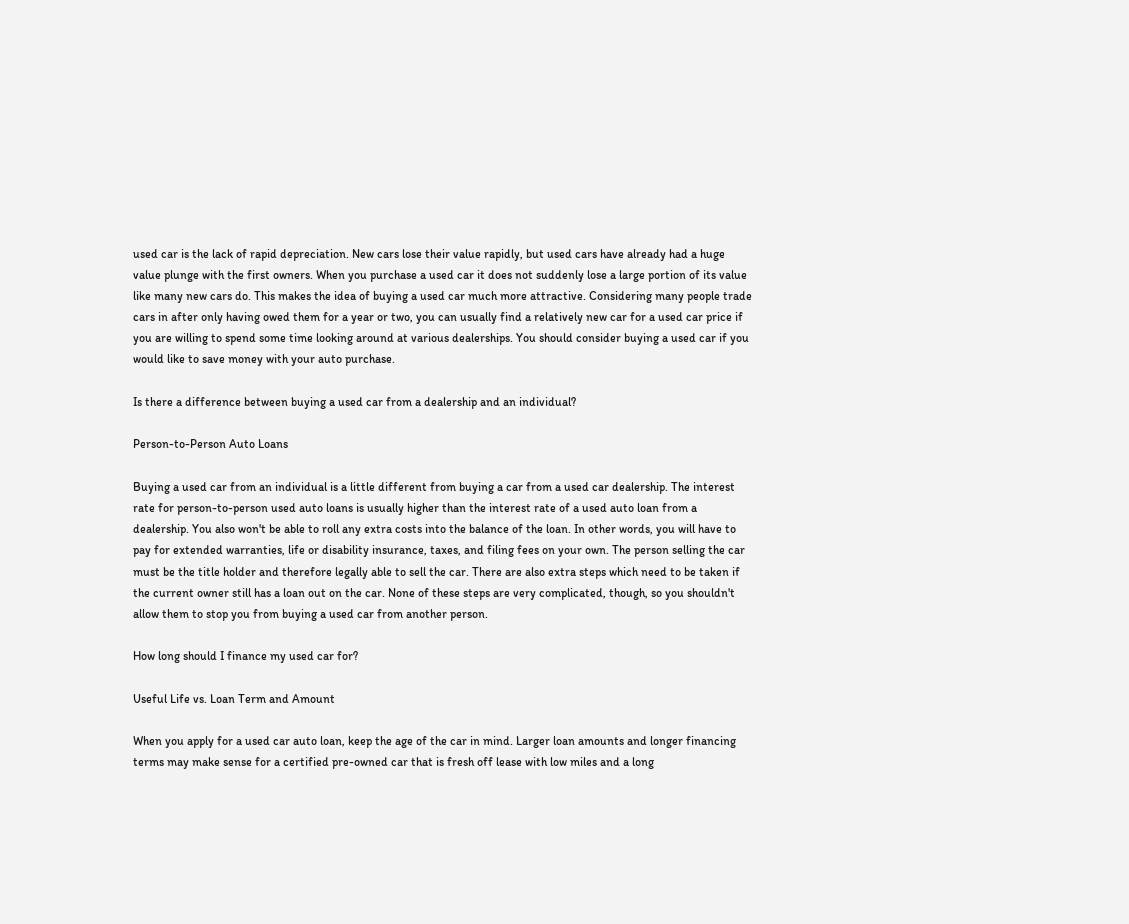used car is the lack of rapid depreciation. New cars lose their value rapidly, but used cars have already had a huge value plunge with the first owners. When you purchase a used car it does not suddenly lose a large portion of its value like many new cars do. This makes the idea of buying a used car much more attractive. Considering many people trade cars in after only having owed them for a year or two, you can usually find a relatively new car for a used car price if you are willing to spend some time looking around at various dealerships. You should consider buying a used car if you would like to save money with your auto purchase.

Is there a difference between buying a used car from a dealership and an individual?

Person-to-Person Auto Loans

Buying a used car from an individual is a little different from buying a car from a used car dealership. The interest rate for person-to-person used auto loans is usually higher than the interest rate of a used auto loan from a dealership. You also won't be able to roll any extra costs into the balance of the loan. In other words, you will have to pay for extended warranties, life or disability insurance, taxes, and filing fees on your own. The person selling the car must be the title holder and therefore legally able to sell the car. There are also extra steps which need to be taken if the current owner still has a loan out on the car. None of these steps are very complicated, though, so you shouldn't allow them to stop you from buying a used car from another person.

How long should I finance my used car for?

Useful Life vs. Loan Term and Amount

When you apply for a used car auto loan, keep the age of the car in mind. Larger loan amounts and longer financing terms may make sense for a certified pre-owned car that is fresh off lease with low miles and a long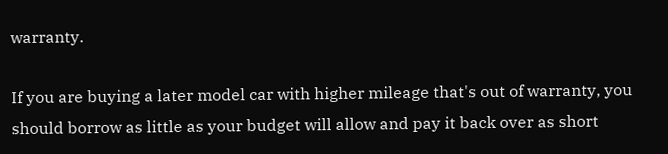warranty.

If you are buying a later model car with higher mileage that's out of warranty, you should borrow as little as your budget will allow and pay it back over as short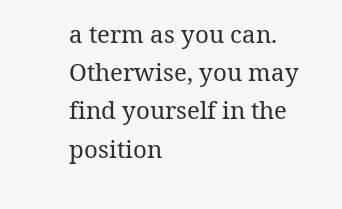a term as you can. Otherwise, you may find yourself in the position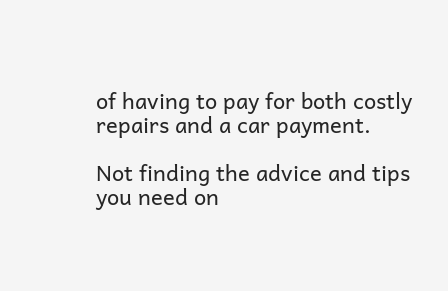of having to pay for both costly repairs and a car payment.

Not finding the advice and tips you need on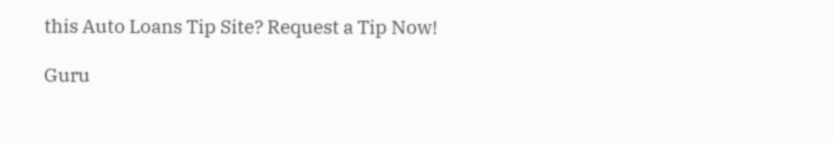this Auto Loans Tip Site? Request a Tip Now!

Guru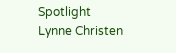Spotlight
Lynne Christen